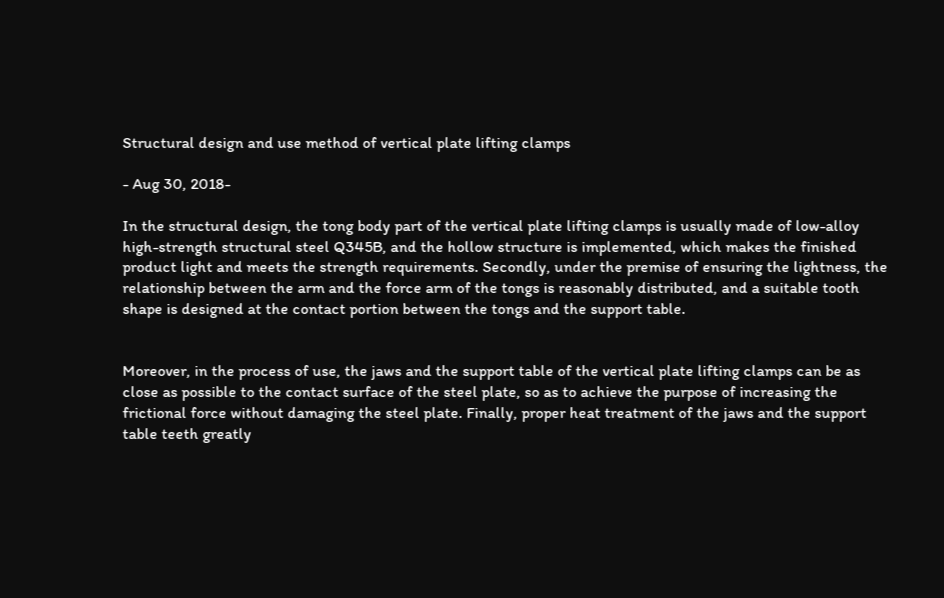Structural design and use method of vertical plate lifting clamps

- Aug 30, 2018-

In the structural design, the tong body part of the vertical plate lifting clamps is usually made of low-alloy high-strength structural steel Q345B, and the hollow structure is implemented, which makes the finished product light and meets the strength requirements. Secondly, under the premise of ensuring the lightness, the relationship between the arm and the force arm of the tongs is reasonably distributed, and a suitable tooth shape is designed at the contact portion between the tongs and the support table.


Moreover, in the process of use, the jaws and the support table of the vertical plate lifting clamps can be as close as possible to the contact surface of the steel plate, so as to achieve the purpose of increasing the frictional force without damaging the steel plate. Finally, proper heat treatment of the jaws and the support table teeth greatly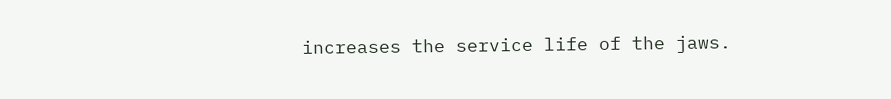increases the service life of the jaws.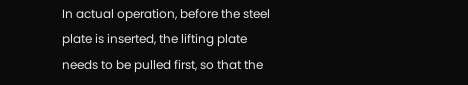In actual operation, before the steel plate is inserted, the lifting plate needs to be pulled first, so that the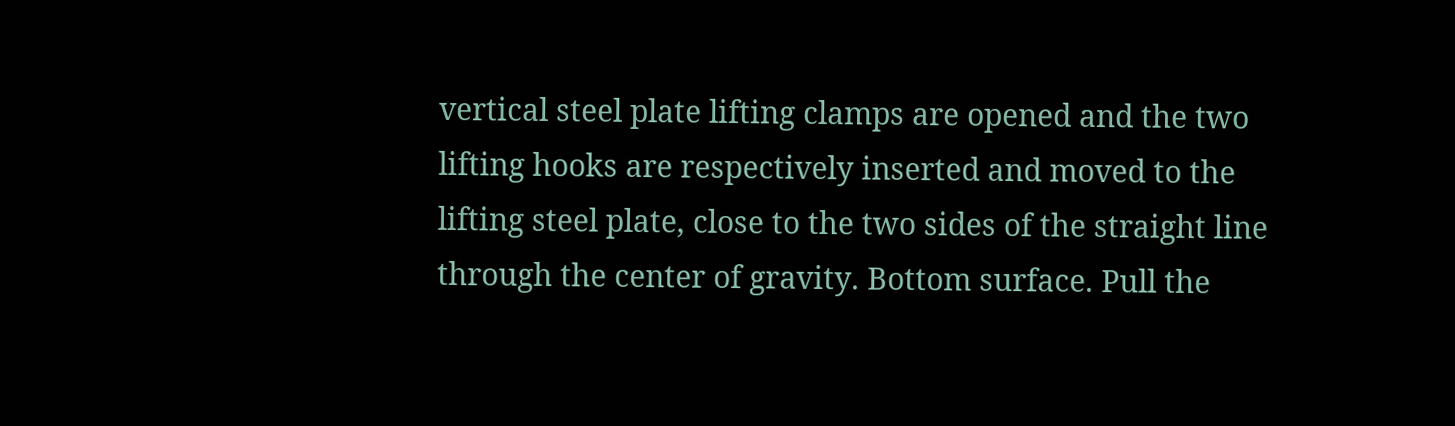vertical steel plate lifting clamps are opened and the two lifting hooks are respectively inserted and moved to the lifting steel plate, close to the two sides of the straight line through the center of gravity. Bottom surface. Pull the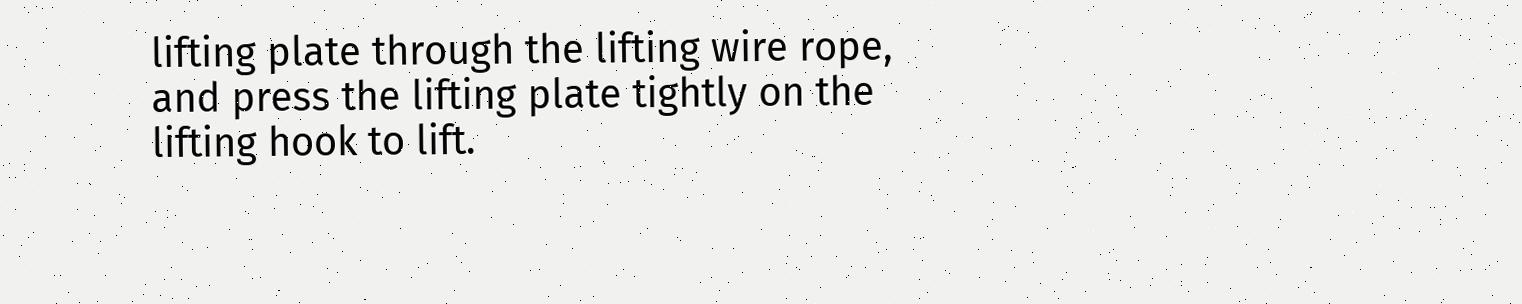lifting plate through the lifting wire rope, and press the lifting plate tightly on the lifting hook to lift.